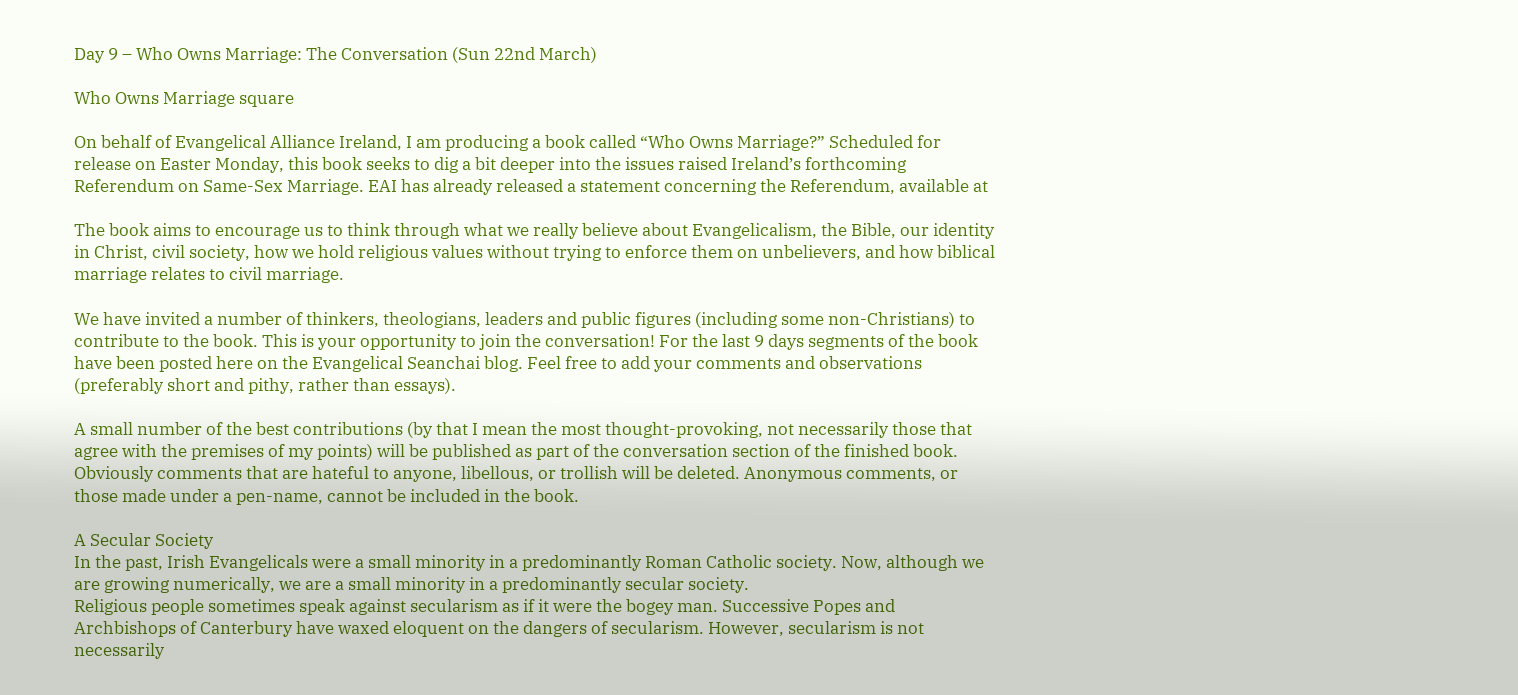Day 9 – Who Owns Marriage: The Conversation (Sun 22nd March)

Who Owns Marriage square

On behalf of Evangelical Alliance Ireland, I am producing a book called “Who Owns Marriage?” Scheduled for release on Easter Monday, this book seeks to dig a bit deeper into the issues raised Ireland’s forthcoming Referendum on Same-Sex Marriage. EAI has already released a statement concerning the Referendum, available at

The book aims to encourage us to think through what we really believe about Evangelicalism, the Bible, our identity in Christ, civil society, how we hold religious values without trying to enforce them on unbelievers, and how biblical marriage relates to civil marriage.

We have invited a number of thinkers, theologians, leaders and public figures (including some non-Christians) to contribute to the book. This is your opportunity to join the conversation! For the last 9 days segments of the book have been posted here on the Evangelical Seanchai blog. Feel free to add your comments and observations (preferably short and pithy, rather than essays).

A small number of the best contributions (by that I mean the most thought-provoking, not necessarily those that agree with the premises of my points) will be published as part of the conversation section of the finished book. Obviously comments that are hateful to anyone, libellous, or trollish will be deleted. Anonymous comments, or those made under a pen-name, cannot be included in the book.

A Secular Society
In the past, Irish Evangelicals were a small minority in a predominantly Roman Catholic society. Now, although we are growing numerically, we are a small minority in a predominantly secular society.
Religious people sometimes speak against secularism as if it were the bogey man. Successive Popes and Archbishops of Canterbury have waxed eloquent on the dangers of secularism. However, secularism is not necessarily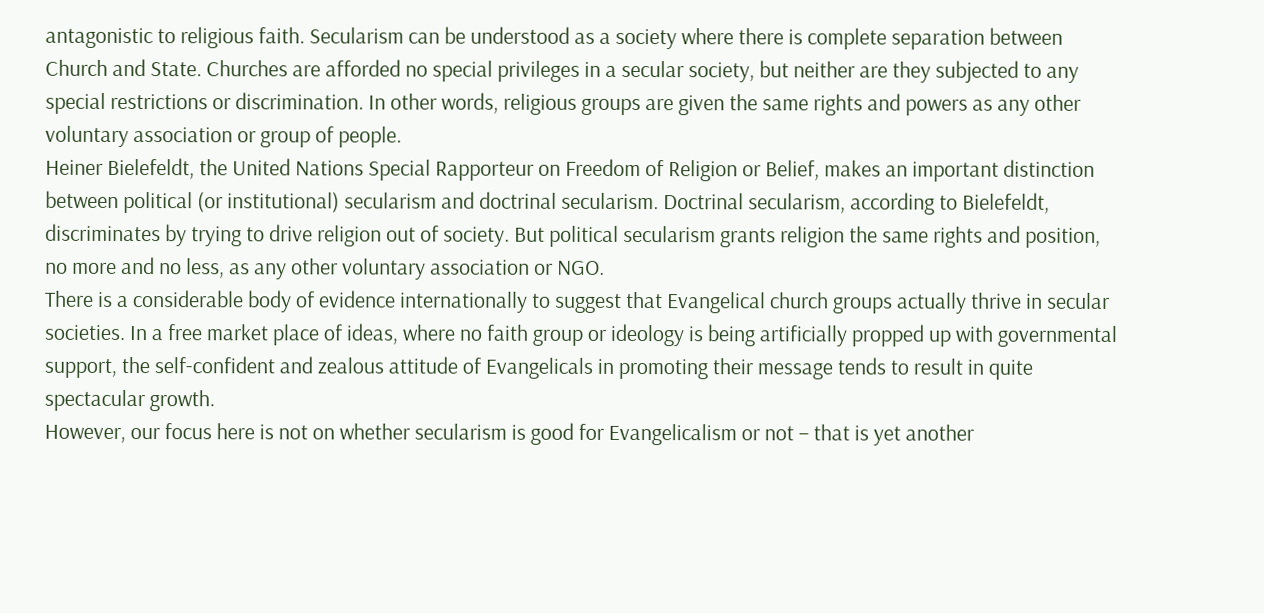antagonistic to religious faith. Secularism can be understood as a society where there is complete separation between Church and State. Churches are afforded no special privileges in a secular society, but neither are they subjected to any special restrictions or discrimination. In other words, religious groups are given the same rights and powers as any other voluntary association or group of people.
Heiner Bielefeldt, the United Nations Special Rapporteur on Freedom of Religion or Belief, makes an important distinction between political (or institutional) secularism and doctrinal secularism. Doctrinal secularism, according to Bielefeldt, discriminates by trying to drive religion out of society. But political secularism grants religion the same rights and position, no more and no less, as any other voluntary association or NGO.
There is a considerable body of evidence internationally to suggest that Evangelical church groups actually thrive in secular societies. In a free market place of ideas, where no faith group or ideology is being artificially propped up with governmental support, the self-confident and zealous attitude of Evangelicals in promoting their message tends to result in quite spectacular growth.
However, our focus here is not on whether secularism is good for Evangelicalism or not – that is yet another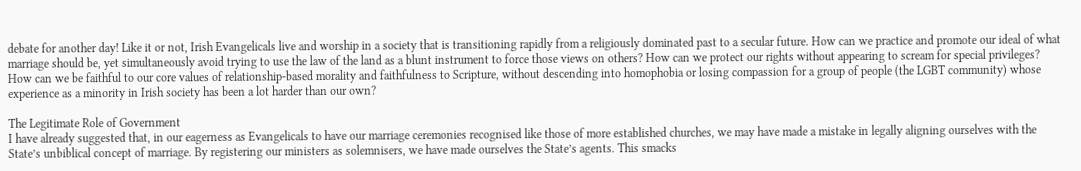debate for another day! Like it or not, Irish Evangelicals live and worship in a society that is transitioning rapidly from a religiously dominated past to a secular future. How can we practice and promote our ideal of what marriage should be, yet simultaneously avoid trying to use the law of the land as a blunt instrument to force those views on others? How can we protect our rights without appearing to scream for special privileges? How can we be faithful to our core values of relationship-based morality and faithfulness to Scripture, without descending into homophobia or losing compassion for a group of people (the LGBT community) whose experience as a minority in Irish society has been a lot harder than our own?

The Legitimate Role of Government
I have already suggested that, in our eagerness as Evangelicals to have our marriage ceremonies recognised like those of more established churches, we may have made a mistake in legally aligning ourselves with the State’s unbiblical concept of marriage. By registering our ministers as solemnisers, we have made ourselves the State’s agents. This smacks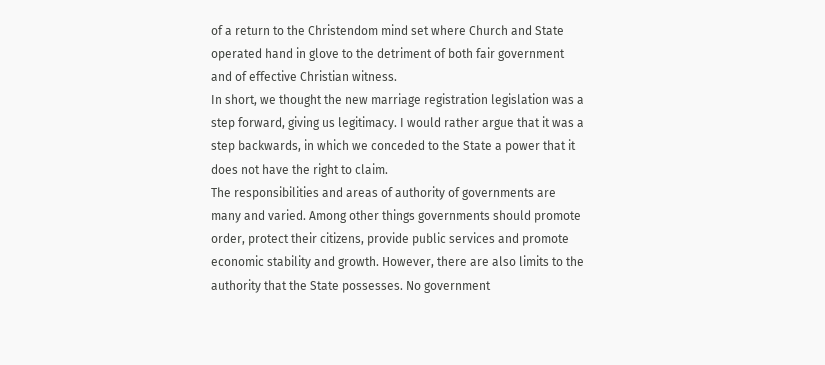of a return to the Christendom mind set where Church and State operated hand in glove to the detriment of both fair government and of effective Christian witness.
In short, we thought the new marriage registration legislation was a step forward, giving us legitimacy. I would rather argue that it was a step backwards, in which we conceded to the State a power that it does not have the right to claim.
The responsibilities and areas of authority of governments are many and varied. Among other things governments should promote order, protect their citizens, provide public services and promote economic stability and growth. However, there are also limits to the authority that the State possesses. No government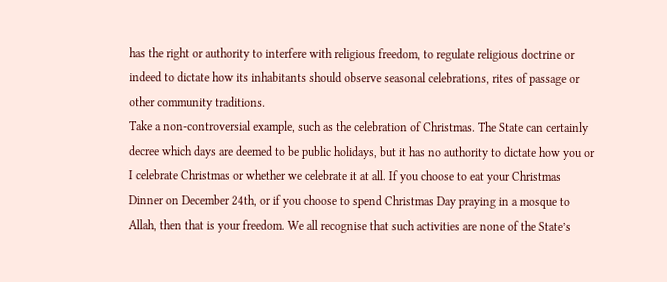has the right or authority to interfere with religious freedom, to regulate religious doctrine or indeed to dictate how its inhabitants should observe seasonal celebrations, rites of passage or other community traditions.
Take a non-controversial example, such as the celebration of Christmas. The State can certainly decree which days are deemed to be public holidays, but it has no authority to dictate how you or I celebrate Christmas or whether we celebrate it at all. If you choose to eat your Christmas Dinner on December 24th, or if you choose to spend Christmas Day praying in a mosque to Allah, then that is your freedom. We all recognise that such activities are none of the State’s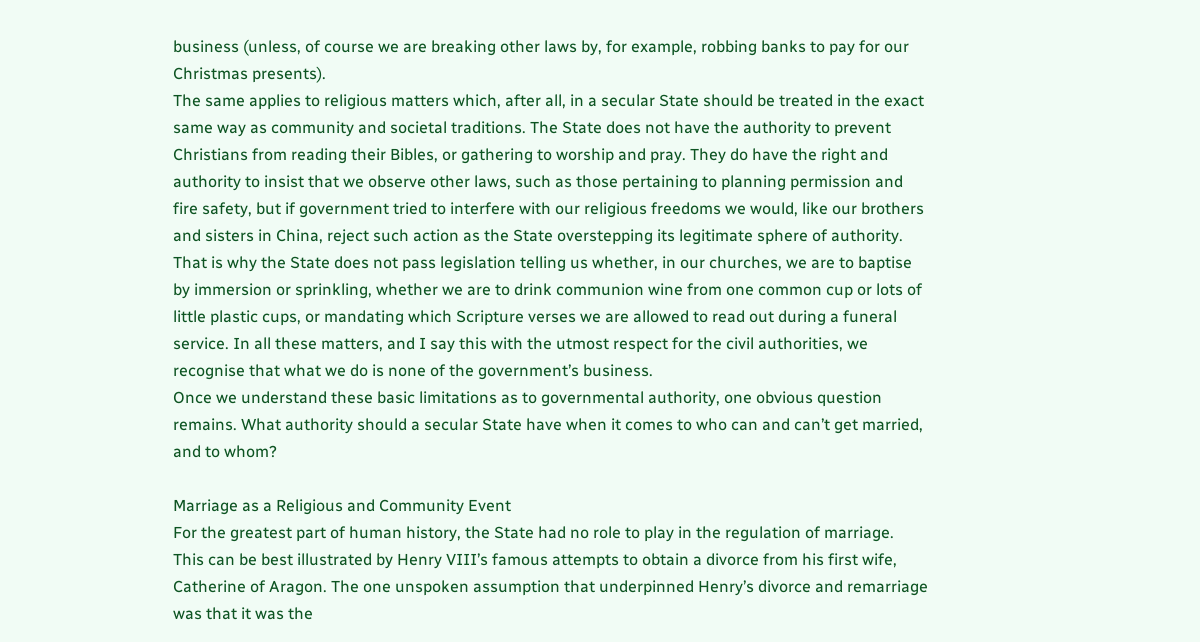business (unless, of course we are breaking other laws by, for example, robbing banks to pay for our Christmas presents).
The same applies to religious matters which, after all, in a secular State should be treated in the exact same way as community and societal traditions. The State does not have the authority to prevent Christians from reading their Bibles, or gathering to worship and pray. They do have the right and authority to insist that we observe other laws, such as those pertaining to planning permission and fire safety, but if government tried to interfere with our religious freedoms we would, like our brothers and sisters in China, reject such action as the State overstepping its legitimate sphere of authority.
That is why the State does not pass legislation telling us whether, in our churches, we are to baptise by immersion or sprinkling, whether we are to drink communion wine from one common cup or lots of little plastic cups, or mandating which Scripture verses we are allowed to read out during a funeral service. In all these matters, and I say this with the utmost respect for the civil authorities, we recognise that what we do is none of the government’s business.
Once we understand these basic limitations as to governmental authority, one obvious question remains. What authority should a secular State have when it comes to who can and can’t get married, and to whom?

Marriage as a Religious and Community Event
For the greatest part of human history, the State had no role to play in the regulation of marriage. This can be best illustrated by Henry VIII’s famous attempts to obtain a divorce from his first wife, Catherine of Aragon. The one unspoken assumption that underpinned Henry’s divorce and remarriage was that it was the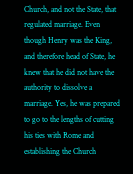Church, and not the State, that regulated marriage. Even though Henry was the King, and therefore head of State, he knew that he did not have the authority to dissolve a marriage. Yes, he was prepared to go to the lengths of cutting his ties with Rome and establishing the Church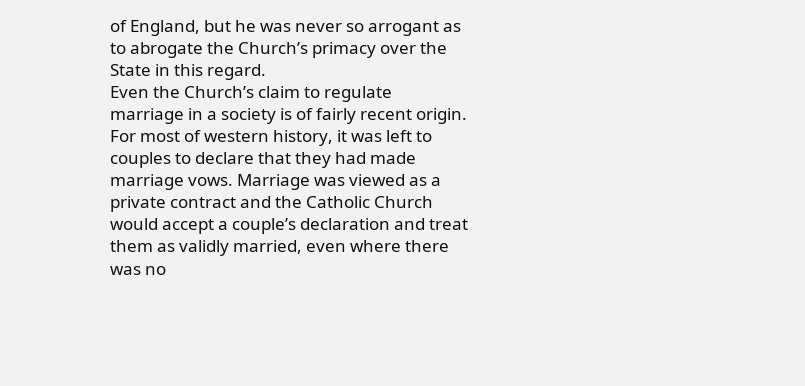of England, but he was never so arrogant as to abrogate the Church’s primacy over the State in this regard.
Even the Church’s claim to regulate marriage in a society is of fairly recent origin. For most of western history, it was left to couples to declare that they had made marriage vows. Marriage was viewed as a private contract and the Catholic Church would accept a couple’s declaration and treat them as validly married, even where there was no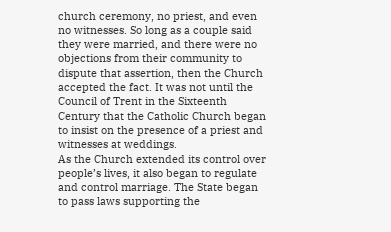church ceremony, no priest, and even no witnesses. So long as a couple said they were married, and there were no objections from their community to dispute that assertion, then the Church accepted the fact. It was not until the Council of Trent in the Sixteenth Century that the Catholic Church began to insist on the presence of a priest and witnesses at weddings.
As the Church extended its control over people’s lives, it also began to regulate and control marriage. The State began to pass laws supporting the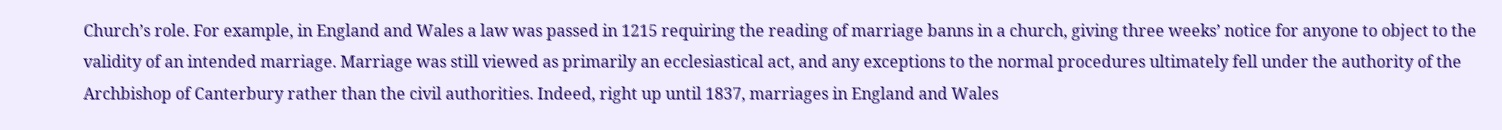Church’s role. For example, in England and Wales a law was passed in 1215 requiring the reading of marriage banns in a church, giving three weeks’ notice for anyone to object to the validity of an intended marriage. Marriage was still viewed as primarily an ecclesiastical act, and any exceptions to the normal procedures ultimately fell under the authority of the Archbishop of Canterbury rather than the civil authorities. Indeed, right up until 1837, marriages in England and Wales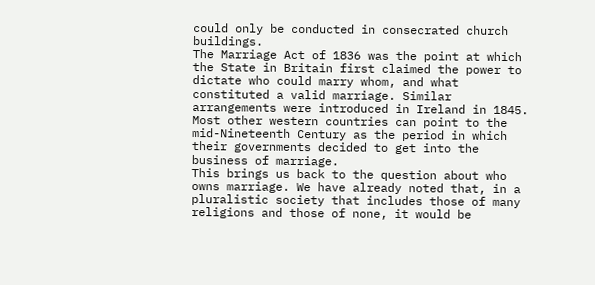could only be conducted in consecrated church buildings.
The Marriage Act of 1836 was the point at which the State in Britain first claimed the power to dictate who could marry whom, and what constituted a valid marriage. Similar arrangements were introduced in Ireland in 1845. Most other western countries can point to the mid-Nineteenth Century as the period in which their governments decided to get into the business of marriage.
This brings us back to the question about who owns marriage. We have already noted that, in a pluralistic society that includes those of many religions and those of none, it would be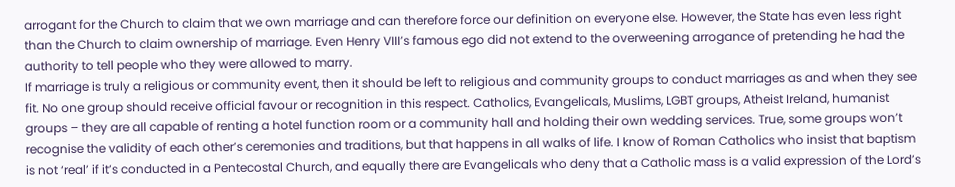arrogant for the Church to claim that we own marriage and can therefore force our definition on everyone else. However, the State has even less right than the Church to claim ownership of marriage. Even Henry VIII’s famous ego did not extend to the overweening arrogance of pretending he had the authority to tell people who they were allowed to marry.
If marriage is truly a religious or community event, then it should be left to religious and community groups to conduct marriages as and when they see fit. No one group should receive official favour or recognition in this respect. Catholics, Evangelicals, Muslims, LGBT groups, Atheist Ireland, humanist groups – they are all capable of renting a hotel function room or a community hall and holding their own wedding services. True, some groups won’t recognise the validity of each other’s ceremonies and traditions, but that happens in all walks of life. I know of Roman Catholics who insist that baptism is not ‘real’ if it’s conducted in a Pentecostal Church, and equally there are Evangelicals who deny that a Catholic mass is a valid expression of the Lord’s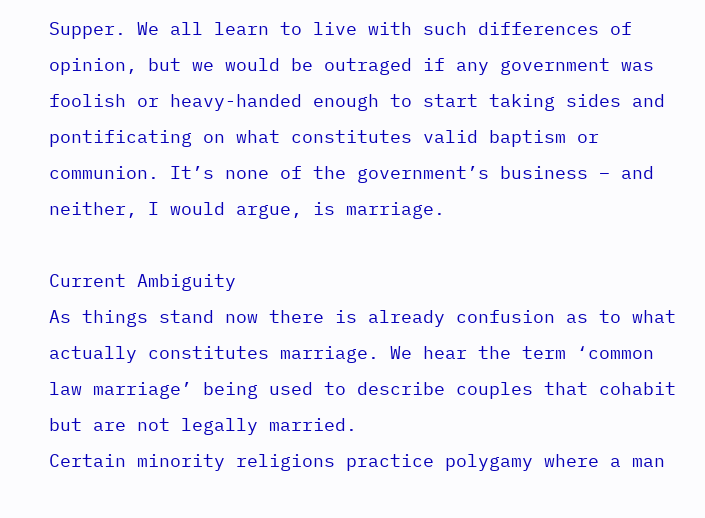Supper. We all learn to live with such differences of opinion, but we would be outraged if any government was foolish or heavy-handed enough to start taking sides and pontificating on what constitutes valid baptism or communion. It’s none of the government’s business – and neither, I would argue, is marriage.

Current Ambiguity
As things stand now there is already confusion as to what actually constitutes marriage. We hear the term ‘common law marriage’ being used to describe couples that cohabit but are not legally married.
Certain minority religions practice polygamy where a man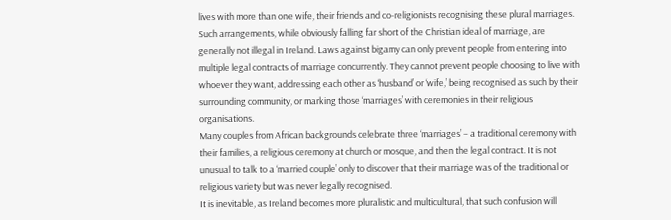lives with more than one wife, their friends and co-religionists recognising these plural marriages. Such arrangements, while obviously falling far short of the Christian ideal of marriage, are generally not illegal in Ireland. Laws against bigamy can only prevent people from entering into multiple legal contracts of marriage concurrently. They cannot prevent people choosing to live with whoever they want, addressing each other as ‘husband’ or ‘wife,’ being recognised as such by their surrounding community, or marking those ‘marriages’ with ceremonies in their religious organisations.
Many couples from African backgrounds celebrate three ‘marriages’ – a traditional ceremony with their families, a religious ceremony at church or mosque, and then the legal contract. It is not unusual to talk to a ‘married couple’ only to discover that their marriage was of the traditional or religious variety but was never legally recognised.
It is inevitable, as Ireland becomes more pluralistic and multicultural, that such confusion will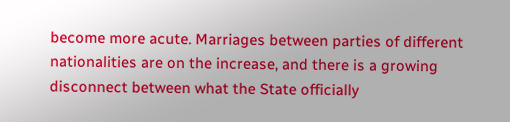become more acute. Marriages between parties of different nationalities are on the increase, and there is a growing disconnect between what the State officially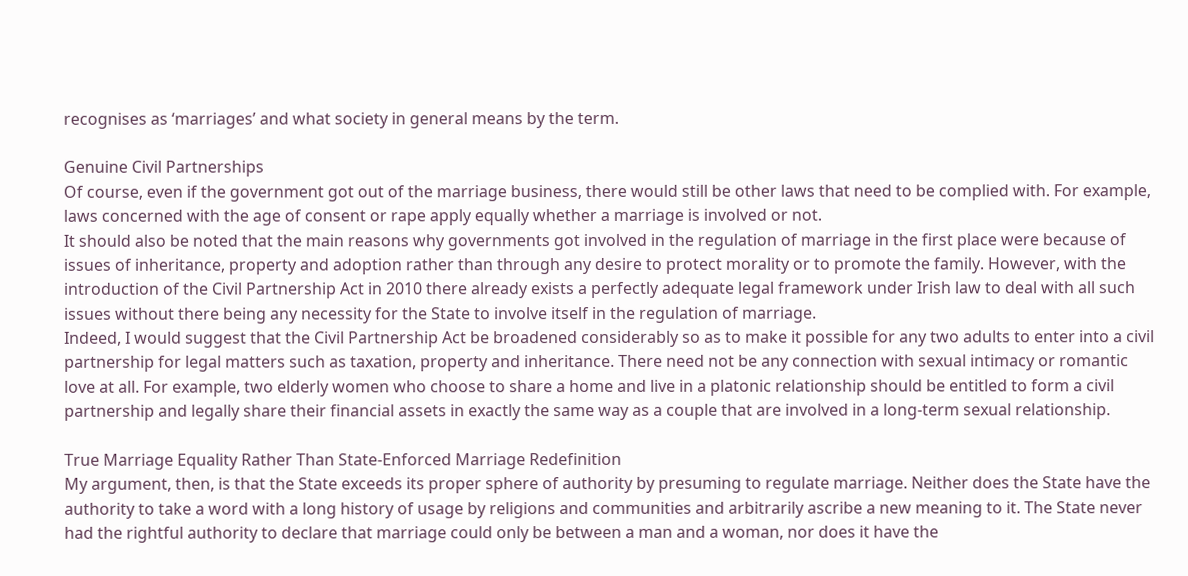recognises as ‘marriages’ and what society in general means by the term.

Genuine Civil Partnerships
Of course, even if the government got out of the marriage business, there would still be other laws that need to be complied with. For example, laws concerned with the age of consent or rape apply equally whether a marriage is involved or not.
It should also be noted that the main reasons why governments got involved in the regulation of marriage in the first place were because of issues of inheritance, property and adoption rather than through any desire to protect morality or to promote the family. However, with the introduction of the Civil Partnership Act in 2010 there already exists a perfectly adequate legal framework under Irish law to deal with all such issues without there being any necessity for the State to involve itself in the regulation of marriage.
Indeed, I would suggest that the Civil Partnership Act be broadened considerably so as to make it possible for any two adults to enter into a civil partnership for legal matters such as taxation, property and inheritance. There need not be any connection with sexual intimacy or romantic love at all. For example, two elderly women who choose to share a home and live in a platonic relationship should be entitled to form a civil partnership and legally share their financial assets in exactly the same way as a couple that are involved in a long-term sexual relationship.

True Marriage Equality Rather Than State-Enforced Marriage Redefinition
My argument, then, is that the State exceeds its proper sphere of authority by presuming to regulate marriage. Neither does the State have the authority to take a word with a long history of usage by religions and communities and arbitrarily ascribe a new meaning to it. The State never had the rightful authority to declare that marriage could only be between a man and a woman, nor does it have the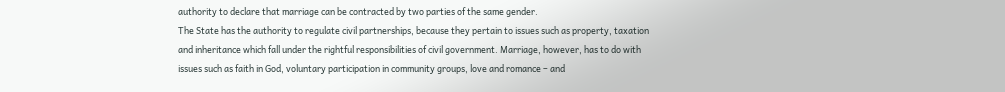authority to declare that marriage can be contracted by two parties of the same gender.
The State has the authority to regulate civil partnerships, because they pertain to issues such as property, taxation and inheritance which fall under the rightful responsibilities of civil government. Marriage, however, has to do with issues such as faith in God, voluntary participation in community groups, love and romance – and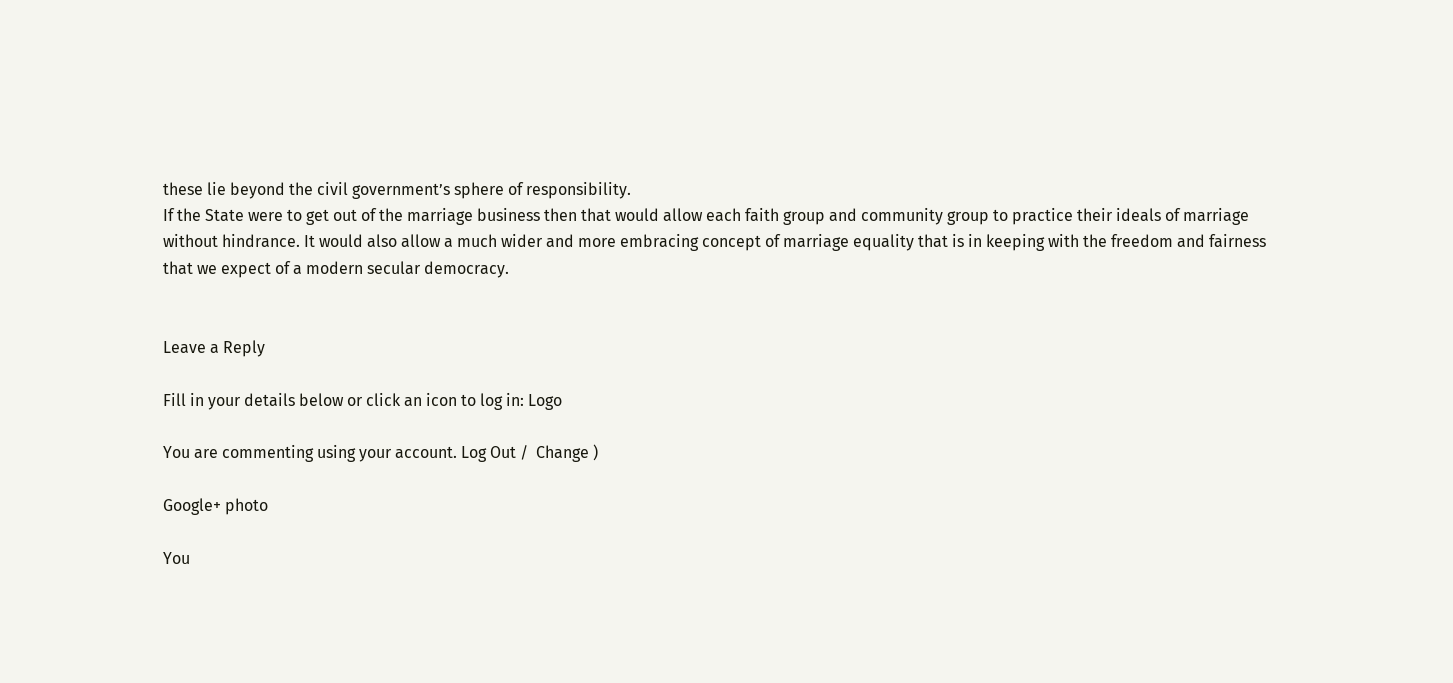these lie beyond the civil government’s sphere of responsibility.
If the State were to get out of the marriage business then that would allow each faith group and community group to practice their ideals of marriage without hindrance. It would also allow a much wider and more embracing concept of marriage equality that is in keeping with the freedom and fairness that we expect of a modern secular democracy.


Leave a Reply

Fill in your details below or click an icon to log in: Logo

You are commenting using your account. Log Out /  Change )

Google+ photo

You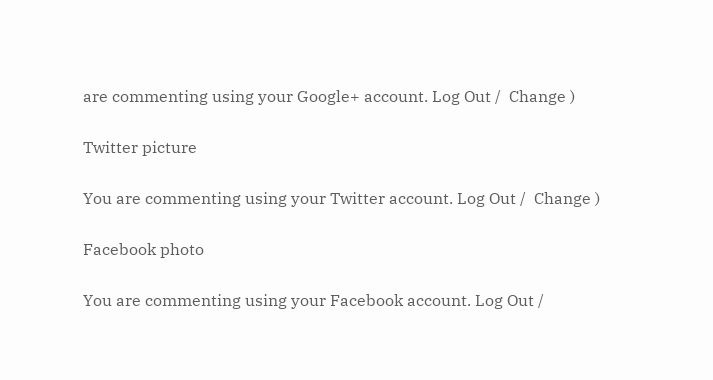are commenting using your Google+ account. Log Out /  Change )

Twitter picture

You are commenting using your Twitter account. Log Out /  Change )

Facebook photo

You are commenting using your Facebook account. Log Out /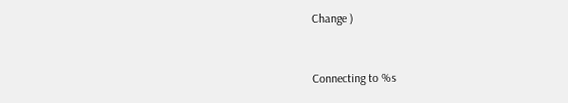Change )


Connecting to %s